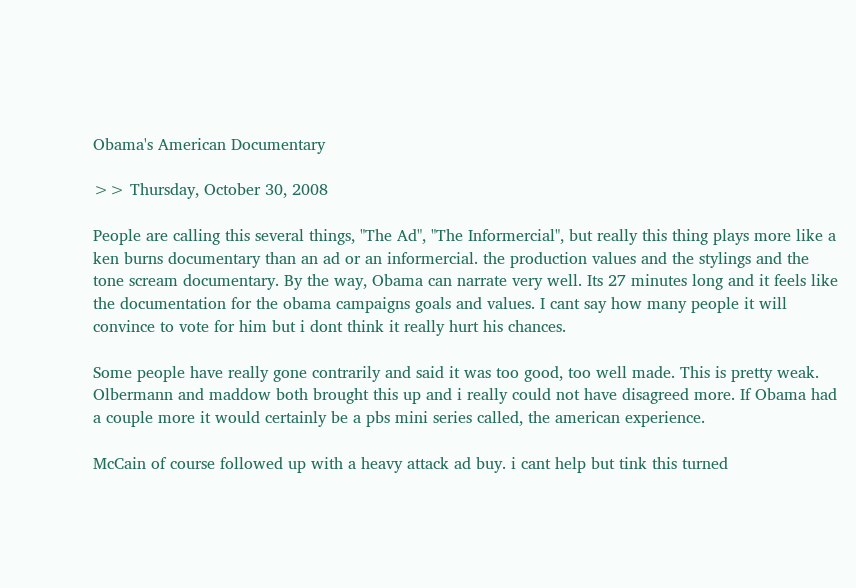Obama's American Documentary

>> Thursday, October 30, 2008

People are calling this several things, "The Ad", "The Informercial", but really this thing plays more like a ken burns documentary than an ad or an informercial. the production values and the stylings and the tone scream documentary. By the way, Obama can narrate very well. Its 27 minutes long and it feels like the documentation for the obama campaigns goals and values. I cant say how many people it will convince to vote for him but i dont think it really hurt his chances.

Some people have really gone contrarily and said it was too good, too well made. This is pretty weak. Olbermann and maddow both brought this up and i really could not have disagreed more. If Obama had a couple more it would certainly be a pbs mini series called, the american experience.

McCain of course followed up with a heavy attack ad buy. i cant help but tink this turned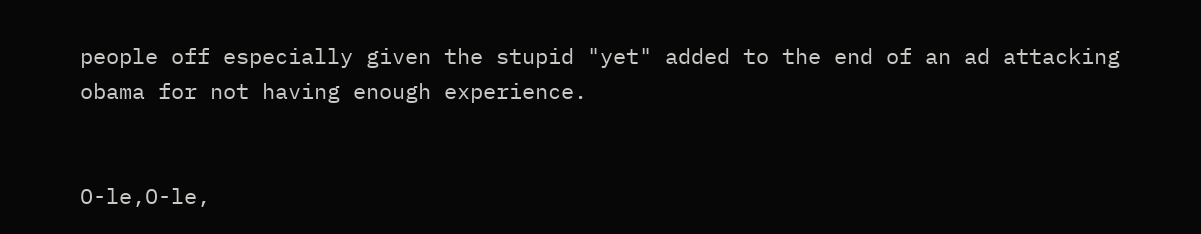people off especially given the stupid "yet" added to the end of an ad attacking obama for not having enough experience.


O-le,O-le,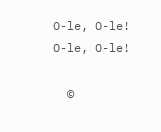O-le, O-le! O-le, O-le!

  ©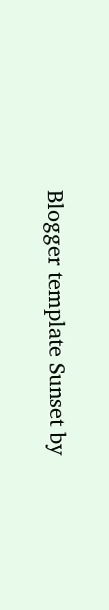Blogger template Sunset by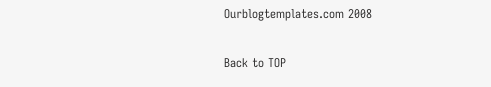Ourblogtemplates.com 2008

Back to TOP